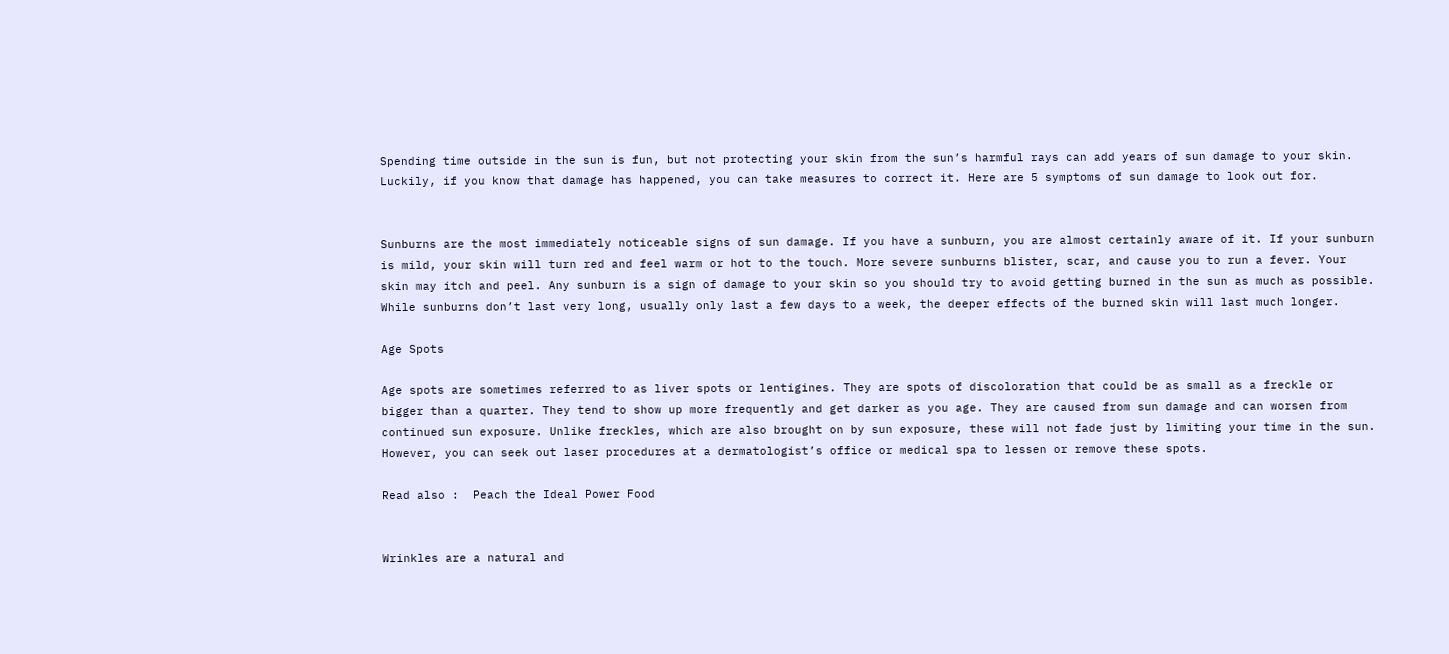Spending time outside in the sun is fun, but not protecting your skin from the sun’s harmful rays can add years of sun damage to your skin. Luckily, if you know that damage has happened, you can take measures to correct it. Here are 5 symptoms of sun damage to look out for.


Sunburns are the most immediately noticeable signs of sun damage. If you have a sunburn, you are almost certainly aware of it. If your sunburn is mild, your skin will turn red and feel warm or hot to the touch. More severe sunburns blister, scar, and cause you to run a fever. Your skin may itch and peel. Any sunburn is a sign of damage to your skin so you should try to avoid getting burned in the sun as much as possible. While sunburns don’t last very long, usually only last a few days to a week, the deeper effects of the burned skin will last much longer.

Age Spots

Age spots are sometimes referred to as liver spots or lentigines. They are spots of discoloration that could be as small as a freckle or bigger than a quarter. They tend to show up more frequently and get darker as you age. They are caused from sun damage and can worsen from continued sun exposure. Unlike freckles, which are also brought on by sun exposure, these will not fade just by limiting your time in the sun. However, you can seek out laser procedures at a dermatologist’s office or medical spa to lessen or remove these spots.

Read also :  Peach the Ideal Power Food


Wrinkles are a natural and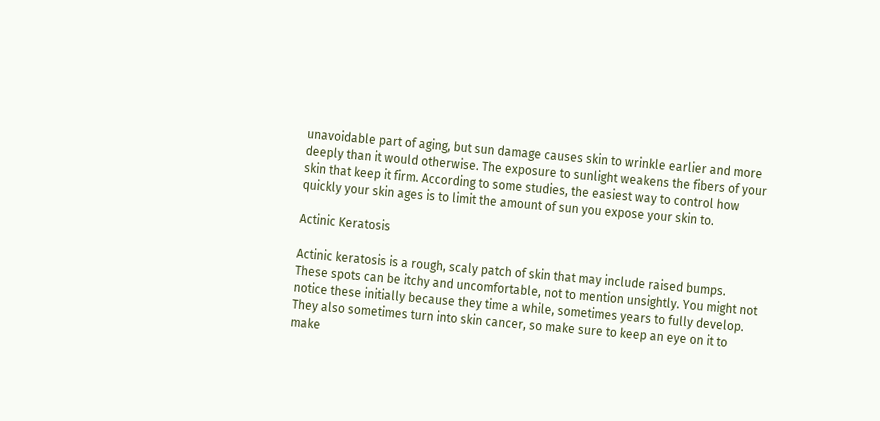unavoidable part of aging, but sun damage causes skin to wrinkle earlier and more deeply than it would otherwise. The exposure to sunlight weakens the fibers of your skin that keep it firm. According to some studies, the easiest way to control how quickly your skin ages is to limit the amount of sun you expose your skin to.

Actinic Keratosis

Actinic keratosis is a rough, scaly patch of skin that may include raised bumps. These spots can be itchy and uncomfortable, not to mention unsightly. You might not notice these initially because they time a while, sometimes years to fully develop. They also sometimes turn into skin cancer, so make sure to keep an eye on it to make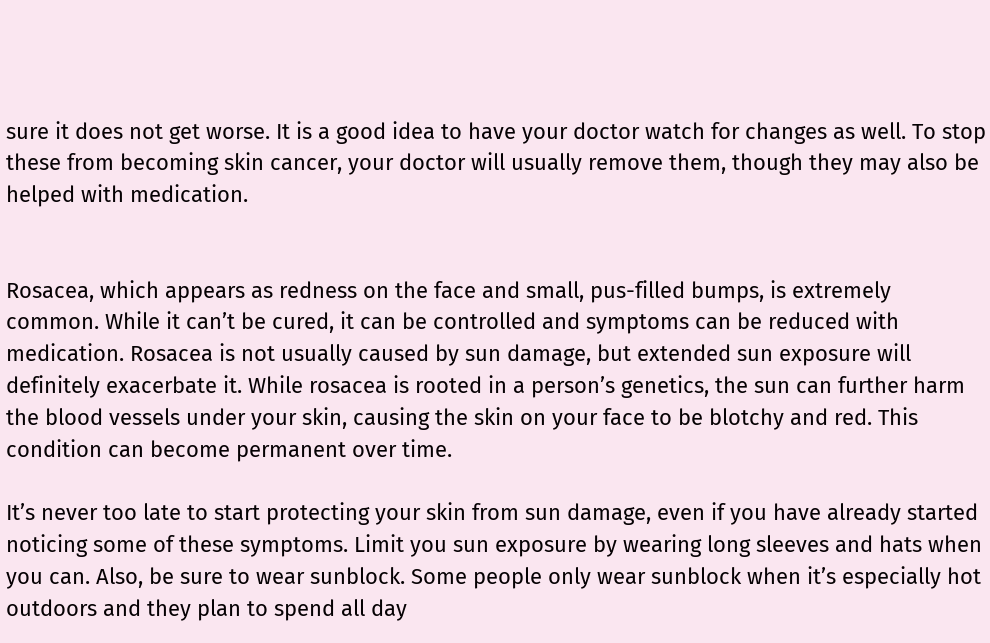sure it does not get worse. It is a good idea to have your doctor watch for changes as well. To stop these from becoming skin cancer, your doctor will usually remove them, though they may also be helped with medication.


Rosacea, which appears as redness on the face and small, pus-filled bumps, is extremely common. While it can’t be cured, it can be controlled and symptoms can be reduced with medication. Rosacea is not usually caused by sun damage, but extended sun exposure will definitely exacerbate it. While rosacea is rooted in a person’s genetics, the sun can further harm the blood vessels under your skin, causing the skin on your face to be blotchy and red. This condition can become permanent over time.

It’s never too late to start protecting your skin from sun damage, even if you have already started noticing some of these symptoms. Limit you sun exposure by wearing long sleeves and hats when you can. Also, be sure to wear sunblock. Some people only wear sunblock when it’s especially hot outdoors and they plan to spend all day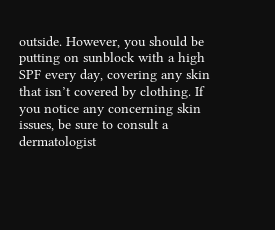outside. However, you should be putting on sunblock with a high SPF every day, covering any skin that isn’t covered by clothing. If you notice any concerning skin issues, be sure to consult a dermatologist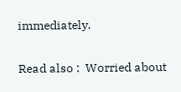immediately.

Read also :  Worried about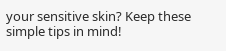your sensitive skin? Keep these simple tips in mind!